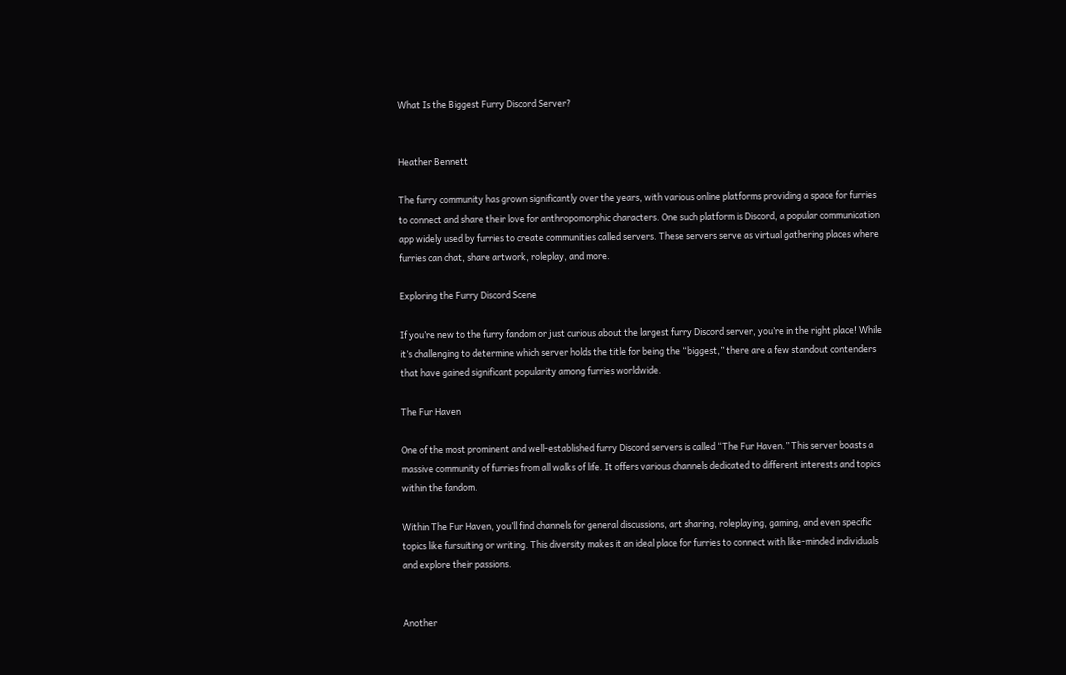What Is the Biggest Furry Discord Server?


Heather Bennett

The furry community has grown significantly over the years, with various online platforms providing a space for furries to connect and share their love for anthropomorphic characters. One such platform is Discord, a popular communication app widely used by furries to create communities called servers. These servers serve as virtual gathering places where furries can chat, share artwork, roleplay, and more.

Exploring the Furry Discord Scene

If you’re new to the furry fandom or just curious about the largest furry Discord server, you’re in the right place! While it’s challenging to determine which server holds the title for being the “biggest,” there are a few standout contenders that have gained significant popularity among furries worldwide.

The Fur Haven

One of the most prominent and well-established furry Discord servers is called “The Fur Haven.” This server boasts a massive community of furries from all walks of life. It offers various channels dedicated to different interests and topics within the fandom.

Within The Fur Haven, you’ll find channels for general discussions, art sharing, roleplaying, gaming, and even specific topics like fursuiting or writing. This diversity makes it an ideal place for furries to connect with like-minded individuals and explore their passions.


Another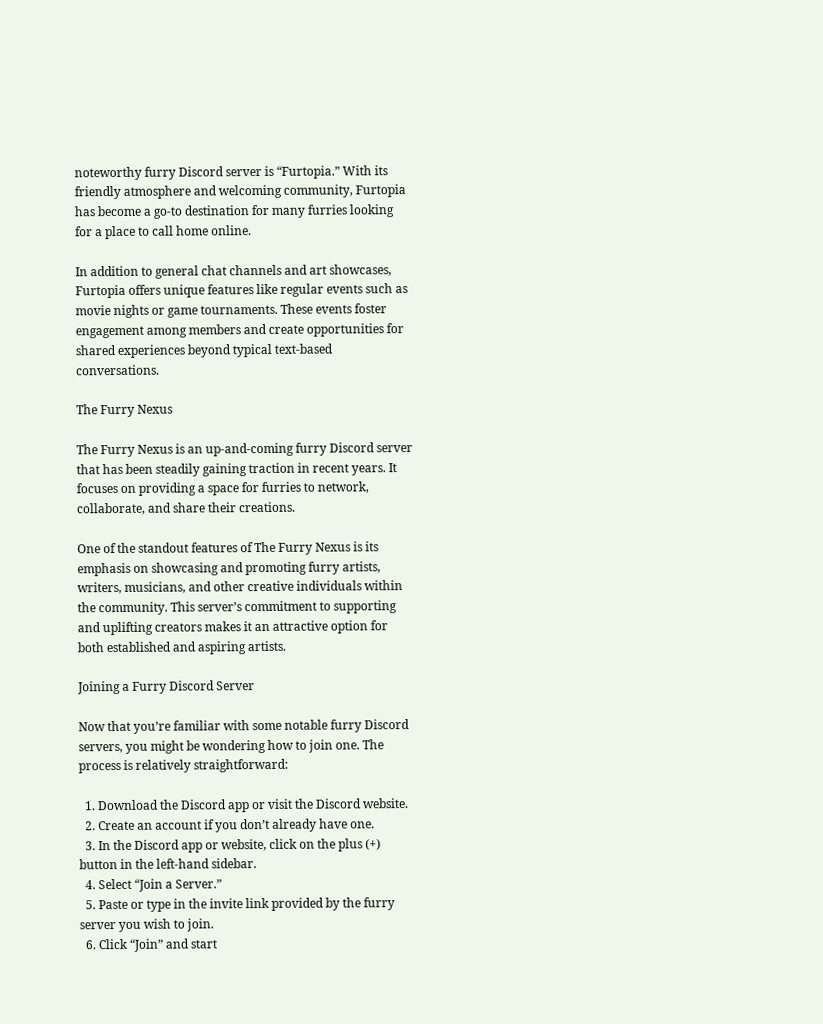noteworthy furry Discord server is “Furtopia.” With its friendly atmosphere and welcoming community, Furtopia has become a go-to destination for many furries looking for a place to call home online.

In addition to general chat channels and art showcases, Furtopia offers unique features like regular events such as movie nights or game tournaments. These events foster engagement among members and create opportunities for shared experiences beyond typical text-based conversations.

The Furry Nexus

The Furry Nexus is an up-and-coming furry Discord server that has been steadily gaining traction in recent years. It focuses on providing a space for furries to network, collaborate, and share their creations.

One of the standout features of The Furry Nexus is its emphasis on showcasing and promoting furry artists, writers, musicians, and other creative individuals within the community. This server’s commitment to supporting and uplifting creators makes it an attractive option for both established and aspiring artists.

Joining a Furry Discord Server

Now that you’re familiar with some notable furry Discord servers, you might be wondering how to join one. The process is relatively straightforward:

  1. Download the Discord app or visit the Discord website.
  2. Create an account if you don’t already have one.
  3. In the Discord app or website, click on the plus (+) button in the left-hand sidebar.
  4. Select “Join a Server.”
  5. Paste or type in the invite link provided by the furry server you wish to join.
  6. Click “Join” and start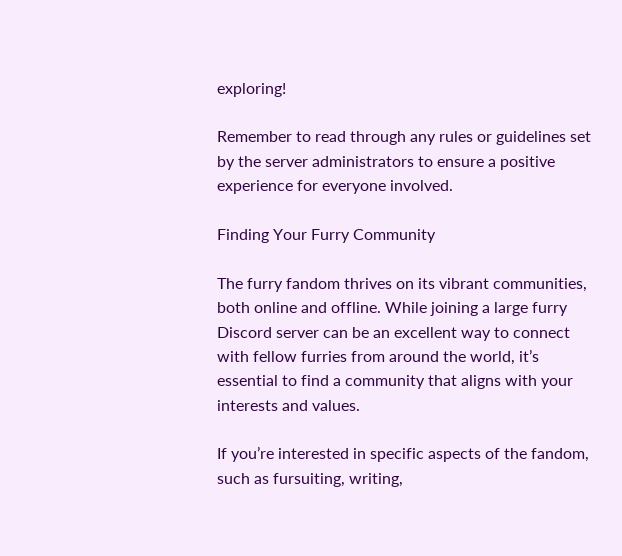exploring!

Remember to read through any rules or guidelines set by the server administrators to ensure a positive experience for everyone involved.

Finding Your Furry Community

The furry fandom thrives on its vibrant communities, both online and offline. While joining a large furry Discord server can be an excellent way to connect with fellow furries from around the world, it’s essential to find a community that aligns with your interests and values.

If you’re interested in specific aspects of the fandom, such as fursuiting, writing,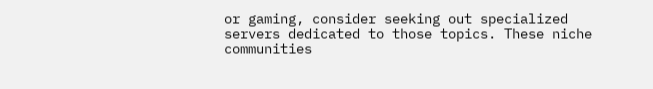or gaming, consider seeking out specialized servers dedicated to those topics. These niche communities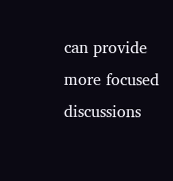can provide more focused discussions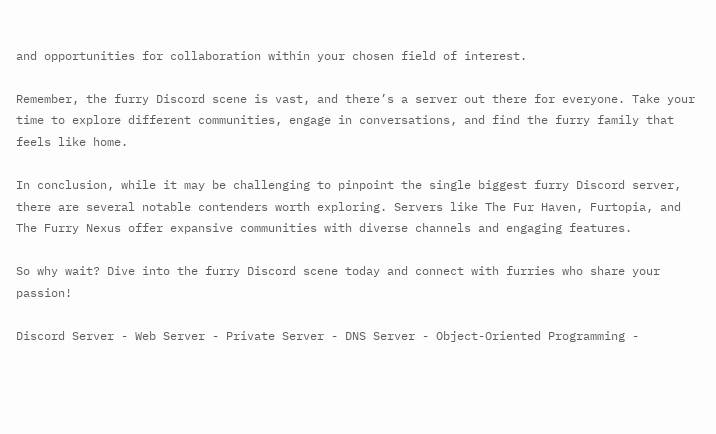and opportunities for collaboration within your chosen field of interest.

Remember, the furry Discord scene is vast, and there’s a server out there for everyone. Take your time to explore different communities, engage in conversations, and find the furry family that feels like home.

In conclusion, while it may be challenging to pinpoint the single biggest furry Discord server, there are several notable contenders worth exploring. Servers like The Fur Haven, Furtopia, and The Furry Nexus offer expansive communities with diverse channels and engaging features.

So why wait? Dive into the furry Discord scene today and connect with furries who share your passion!

Discord Server - Web Server - Private Server - DNS Server - Object-Oriented Programming -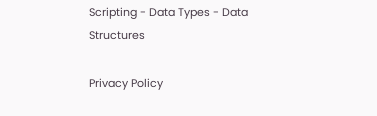Scripting - Data Types - Data Structures

Privacy Policy